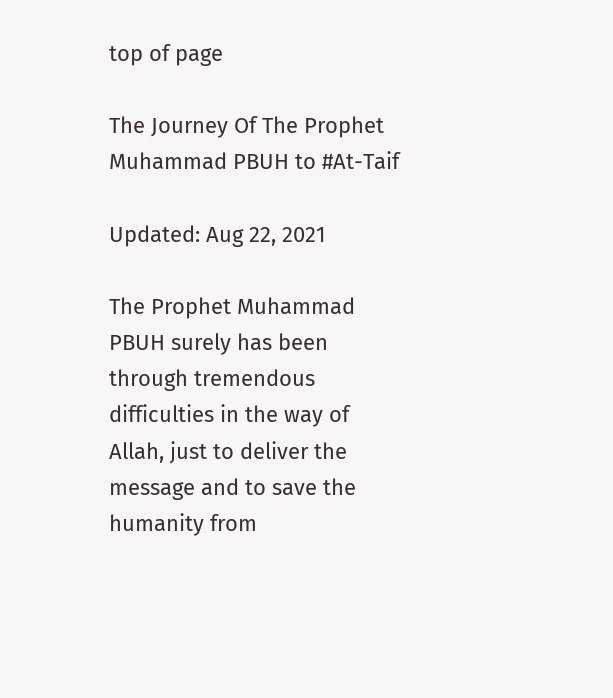top of page

The Journey Of The Prophet Muhammad PBUH to #At-Taif

Updated: Aug 22, 2021

The Prophet Muhammad PBUH surely has been through tremendous difficulties in the way of Allah, just to deliver the message and to save the humanity from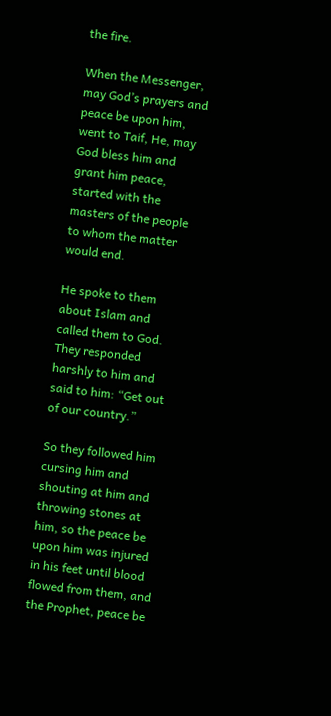the fire.

When the Messenger, may God’s prayers and peace be upon him, went to Taif, He, may God bless him and grant him peace, started with the masters of the people to whom the matter would end.

He spoke to them about Islam and called them to God. They responded harshly to him and said to him: “Get out of our country.”

So they followed him cursing him and shouting at him and throwing stones at him, so the peace be upon him was injured in his feet until blood flowed from them, and the Prophet, peace be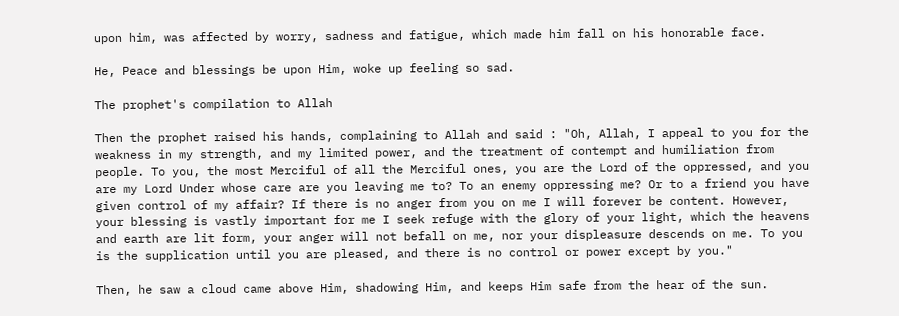upon him, was affected by worry, sadness and fatigue, which made him fall on his honorable face.

He, Peace and blessings be upon Him, woke up feeling so sad.

The prophet's compilation to Allah

Then the prophet raised his hands, complaining to Allah and said : "Oh, Allah, I appeal to you for the weakness in my strength, and my limited power, and the treatment of contempt and humiliation from people. To you, the most Merciful of all the Merciful ones, you are the Lord of the oppressed, and you are my Lord Under whose care are you leaving me to? To an enemy oppressing me? Or to a friend you have given control of my affair? If there is no anger from you on me I will forever be content. However, your blessing is vastly important for me I seek refuge with the glory of your light, which the heavens and earth are lit form, your anger will not befall on me, nor your displeasure descends on me. To you is the supplication until you are pleased, and there is no control or power except by you."

Then, he saw a cloud came above Him, shadowing Him, and keeps Him safe from the hear of the sun.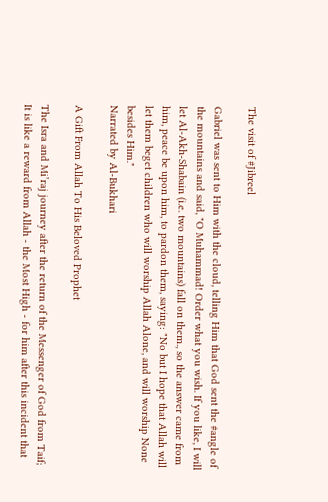The visit of #Jibreel

Gabriel was sent to Him with the cloud, telling Him that God sent the #angle of the mountains and said, "O Muhammad! Order what you wish. If you like, I will let Al-Akh-Shabain (i.e. two mountains) fall on them., so the answer came from him, peace be upon him, to pardon them, saying: "No but I hope that Allah will let them beget children who will worship Allah Alone, and will worship None besides Him."
Narrated by Al-Bukhari

A Gift From Allah To His Beloved Prophet

The Isra and Mi’raj journey after the return of the Messenger of God from Taif; It is like a reward from Allah - the Most High - for him after this incident that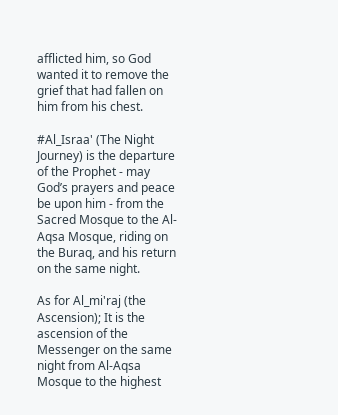afflicted him, so God wanted it to remove the grief that had fallen on him from his chest.

#Al_Israa' (The Night Journey) is the departure of the Prophet - may God’s prayers and peace be upon him - from the Sacred Mosque to the Al-Aqsa Mosque, riding on the Buraq, and his return on the same night.

As for Al_mi'raj (the Ascension); It is the ascension of the Messenger on the same night from Al-Aqsa Mosque to the highest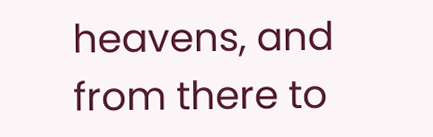heavens, and from there to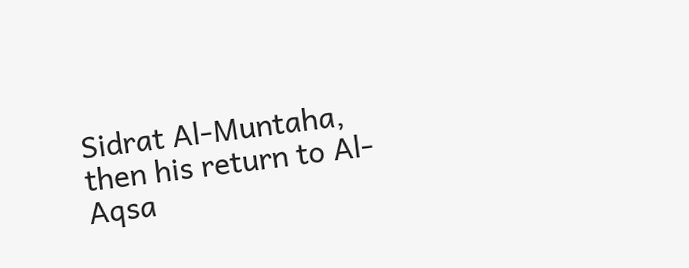Sidrat Al-Muntaha, then his return to Al-Aqsa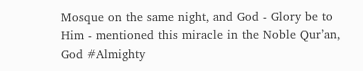Mosque on the same night, and God - Glory be to Him - mentioned this miracle in the Noble Qur’an, God #Almighty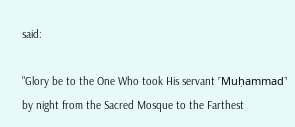said:

"Glory be to the One Who took His servant ˹Muḥammad˺ by night from the Sacred Mosque to the Farthest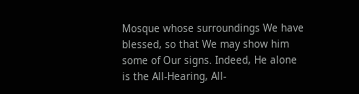Mosque whose surroundings We have blessed, so that We may show him some of Our signs. Indeed, He alone is the All-Hearing, All-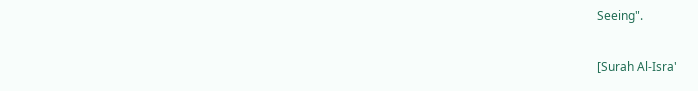Seeing".

[Surah Al-Isra'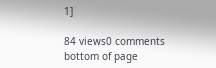1]

84 views0 comments
bottom of page